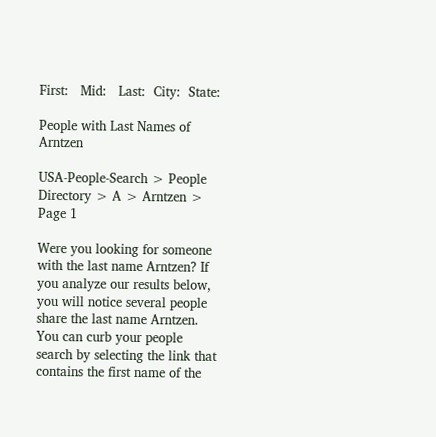First:   Mid:   Last:  City:  State:

People with Last Names of Arntzen

USA-People-Search > People Directory > A > Arntzen > Page 1

Were you looking for someone with the last name Arntzen? If you analyze our results below, you will notice several people share the last name Arntzen. You can curb your people search by selecting the link that contains the first name of the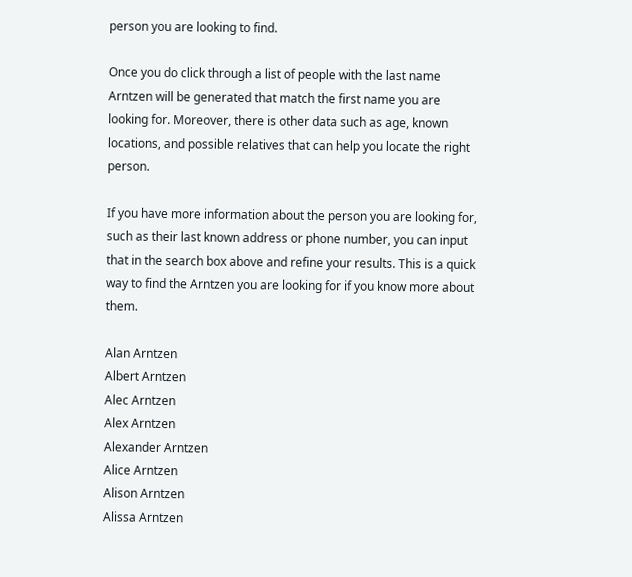person you are looking to find.

Once you do click through a list of people with the last name Arntzen will be generated that match the first name you are looking for. Moreover, there is other data such as age, known locations, and possible relatives that can help you locate the right person.

If you have more information about the person you are looking for, such as their last known address or phone number, you can input that in the search box above and refine your results. This is a quick way to find the Arntzen you are looking for if you know more about them.

Alan Arntzen
Albert Arntzen
Alec Arntzen
Alex Arntzen
Alexander Arntzen
Alice Arntzen
Alison Arntzen
Alissa Arntzen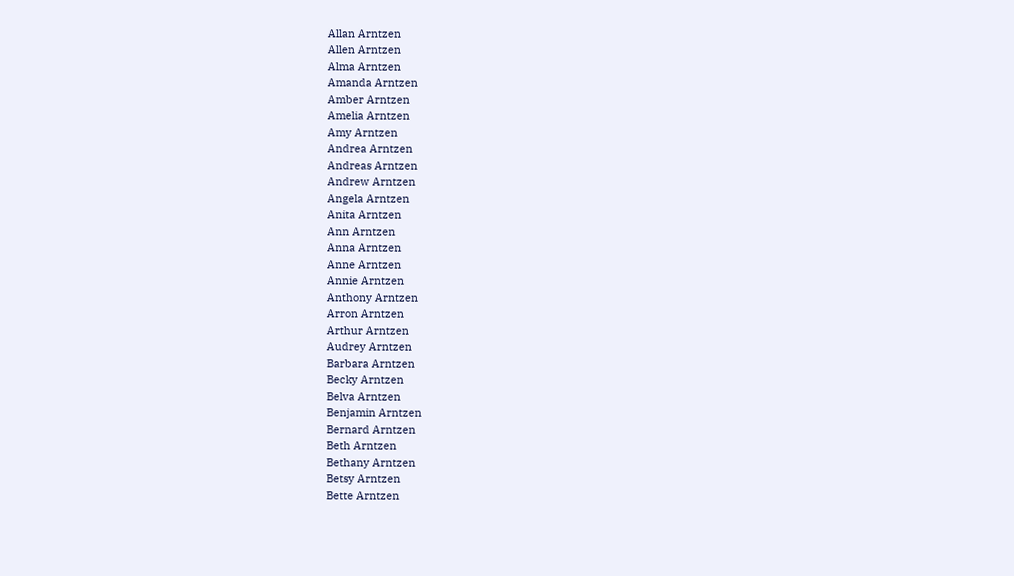Allan Arntzen
Allen Arntzen
Alma Arntzen
Amanda Arntzen
Amber Arntzen
Amelia Arntzen
Amy Arntzen
Andrea Arntzen
Andreas Arntzen
Andrew Arntzen
Angela Arntzen
Anita Arntzen
Ann Arntzen
Anna Arntzen
Anne Arntzen
Annie Arntzen
Anthony Arntzen
Arron Arntzen
Arthur Arntzen
Audrey Arntzen
Barbara Arntzen
Becky Arntzen
Belva Arntzen
Benjamin Arntzen
Bernard Arntzen
Beth Arntzen
Bethany Arntzen
Betsy Arntzen
Bette Arntzen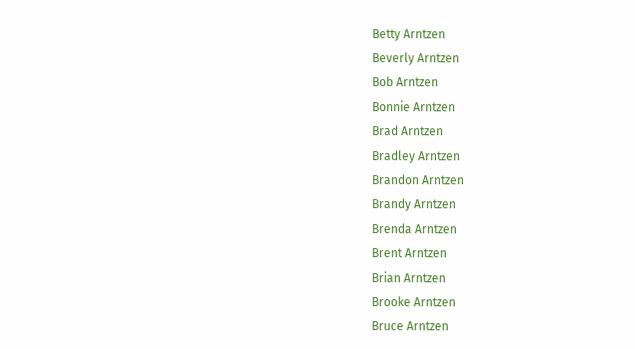Betty Arntzen
Beverly Arntzen
Bob Arntzen
Bonnie Arntzen
Brad Arntzen
Bradley Arntzen
Brandon Arntzen
Brandy Arntzen
Brenda Arntzen
Brent Arntzen
Brian Arntzen
Brooke Arntzen
Bruce Arntzen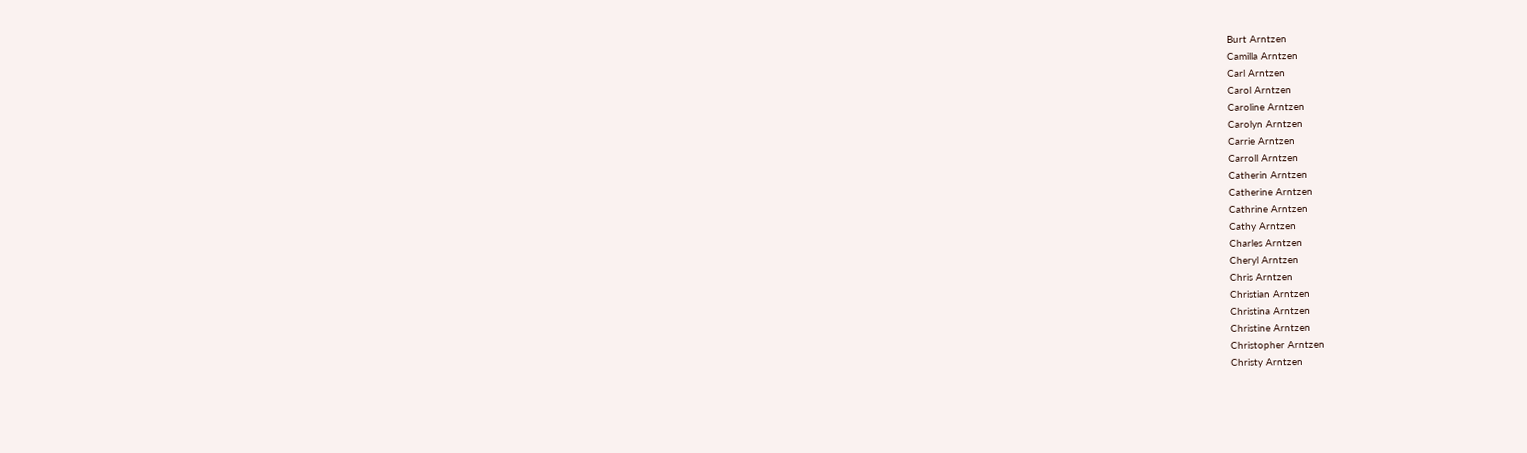Burt Arntzen
Camilla Arntzen
Carl Arntzen
Carol Arntzen
Caroline Arntzen
Carolyn Arntzen
Carrie Arntzen
Carroll Arntzen
Catherin Arntzen
Catherine Arntzen
Cathrine Arntzen
Cathy Arntzen
Charles Arntzen
Cheryl Arntzen
Chris Arntzen
Christian Arntzen
Christina Arntzen
Christine Arntzen
Christopher Arntzen
Christy Arntzen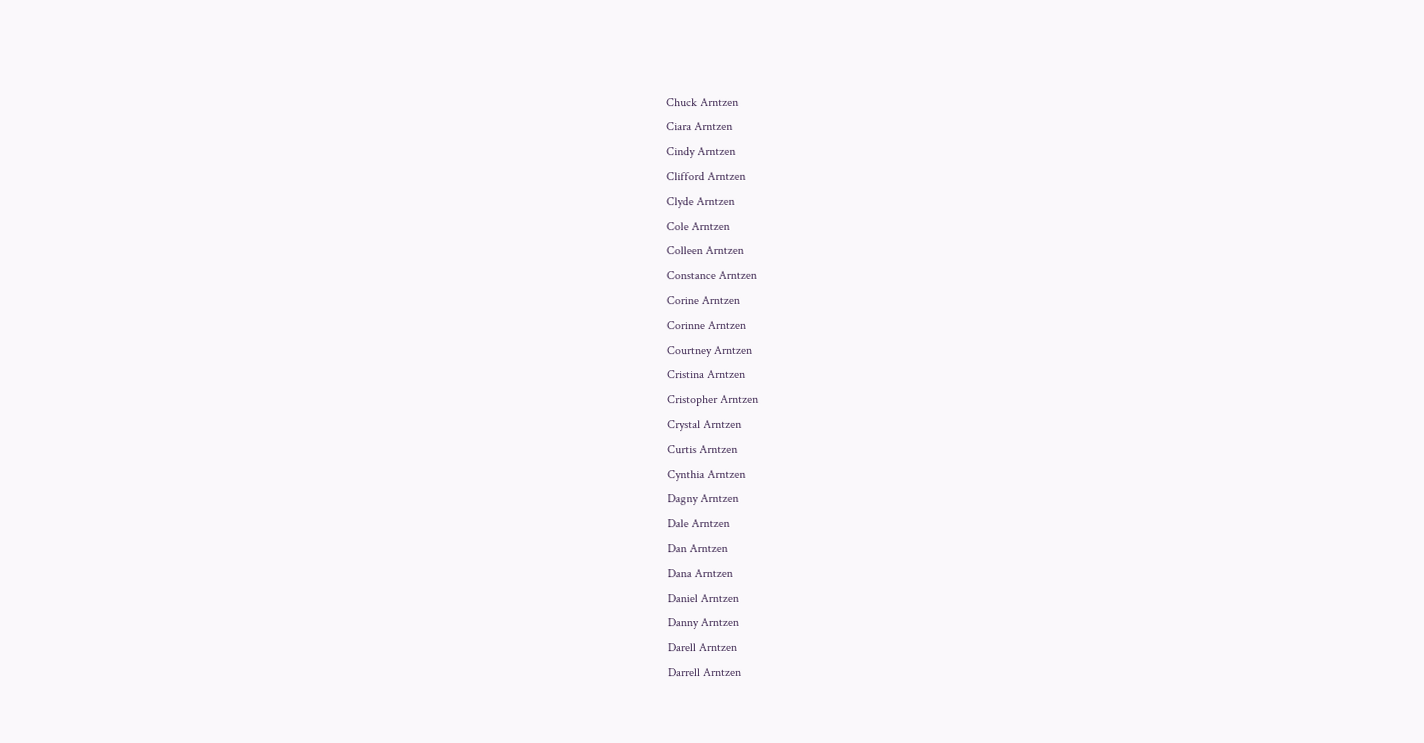Chuck Arntzen
Ciara Arntzen
Cindy Arntzen
Clifford Arntzen
Clyde Arntzen
Cole Arntzen
Colleen Arntzen
Constance Arntzen
Corine Arntzen
Corinne Arntzen
Courtney Arntzen
Cristina Arntzen
Cristopher Arntzen
Crystal Arntzen
Curtis Arntzen
Cynthia Arntzen
Dagny Arntzen
Dale Arntzen
Dan Arntzen
Dana Arntzen
Daniel Arntzen
Danny Arntzen
Darell Arntzen
Darrell Arntzen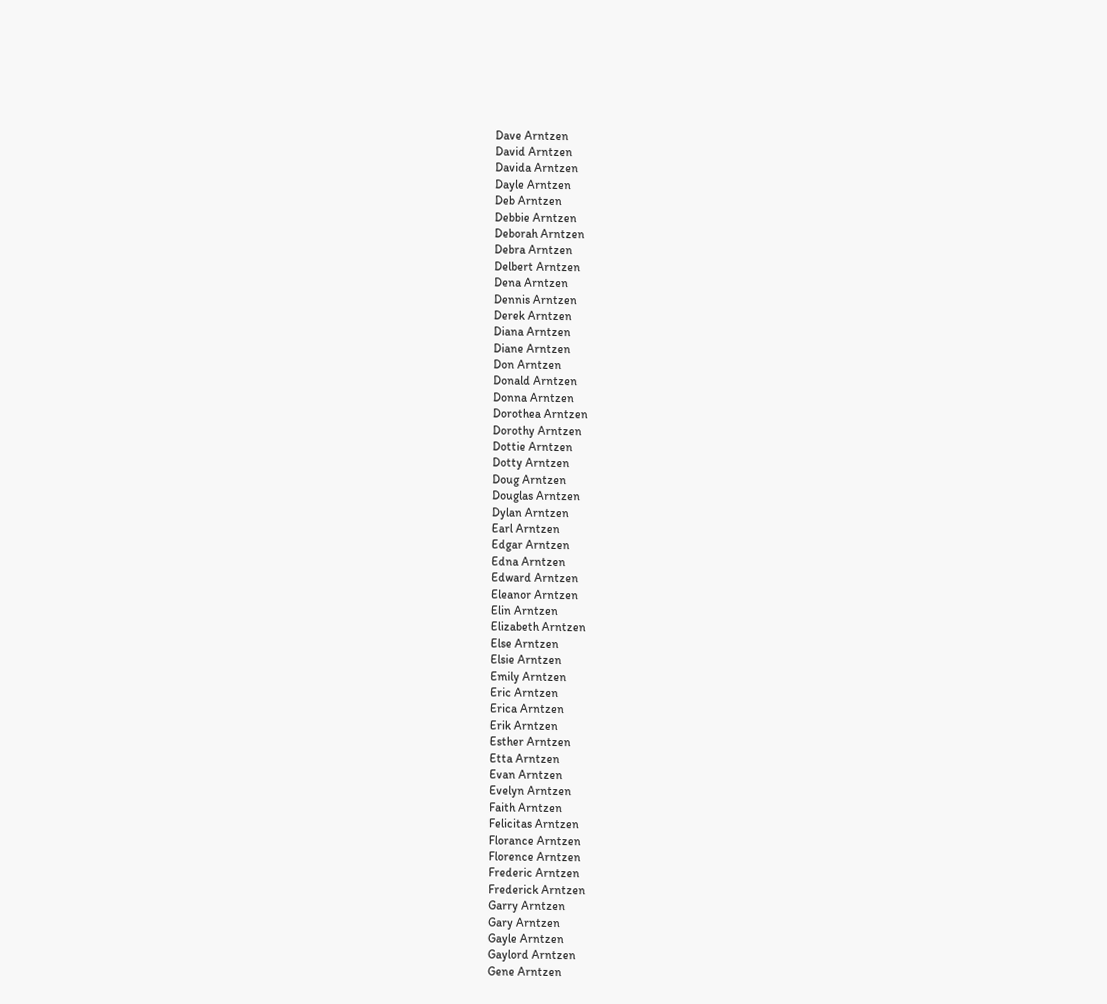Dave Arntzen
David Arntzen
Davida Arntzen
Dayle Arntzen
Deb Arntzen
Debbie Arntzen
Deborah Arntzen
Debra Arntzen
Delbert Arntzen
Dena Arntzen
Dennis Arntzen
Derek Arntzen
Diana Arntzen
Diane Arntzen
Don Arntzen
Donald Arntzen
Donna Arntzen
Dorothea Arntzen
Dorothy Arntzen
Dottie Arntzen
Dotty Arntzen
Doug Arntzen
Douglas Arntzen
Dylan Arntzen
Earl Arntzen
Edgar Arntzen
Edna Arntzen
Edward Arntzen
Eleanor Arntzen
Elin Arntzen
Elizabeth Arntzen
Else Arntzen
Elsie Arntzen
Emily Arntzen
Eric Arntzen
Erica Arntzen
Erik Arntzen
Esther Arntzen
Etta Arntzen
Evan Arntzen
Evelyn Arntzen
Faith Arntzen
Felicitas Arntzen
Florance Arntzen
Florence Arntzen
Frederic Arntzen
Frederick Arntzen
Garry Arntzen
Gary Arntzen
Gayle Arntzen
Gaylord Arntzen
Gene Arntzen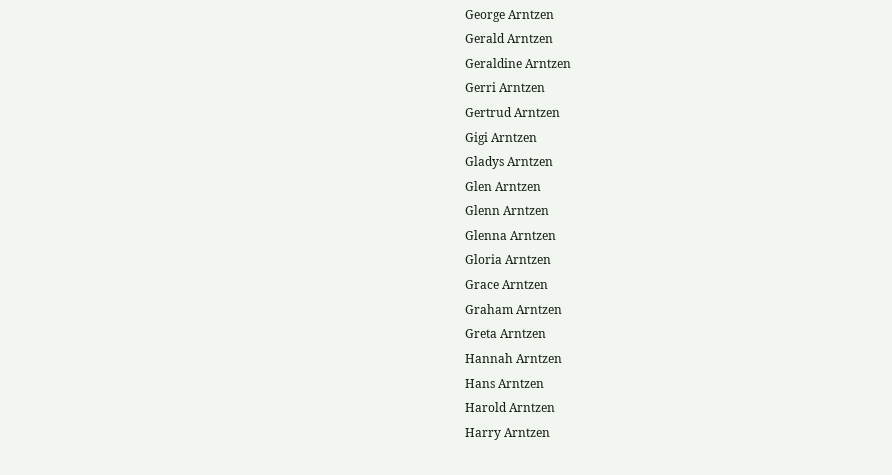George Arntzen
Gerald Arntzen
Geraldine Arntzen
Gerri Arntzen
Gertrud Arntzen
Gigi Arntzen
Gladys Arntzen
Glen Arntzen
Glenn Arntzen
Glenna Arntzen
Gloria Arntzen
Grace Arntzen
Graham Arntzen
Greta Arntzen
Hannah Arntzen
Hans Arntzen
Harold Arntzen
Harry Arntzen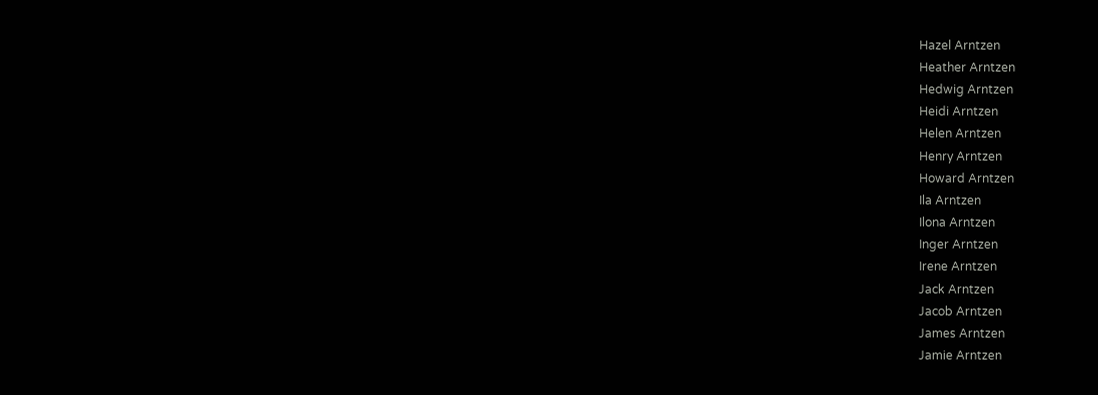Hazel Arntzen
Heather Arntzen
Hedwig Arntzen
Heidi Arntzen
Helen Arntzen
Henry Arntzen
Howard Arntzen
Ila Arntzen
Ilona Arntzen
Inger Arntzen
Irene Arntzen
Jack Arntzen
Jacob Arntzen
James Arntzen
Jamie Arntzen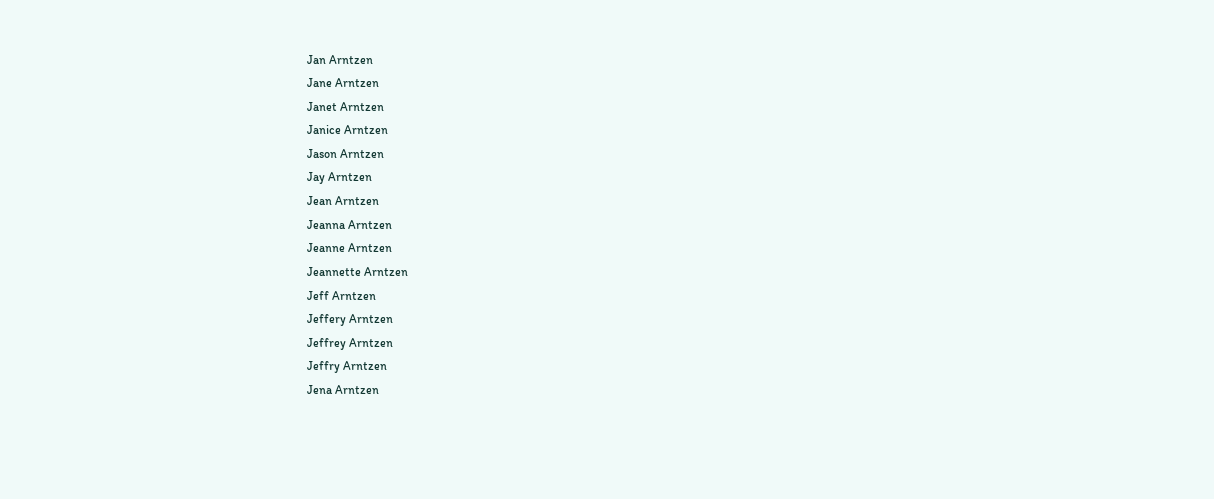Jan Arntzen
Jane Arntzen
Janet Arntzen
Janice Arntzen
Jason Arntzen
Jay Arntzen
Jean Arntzen
Jeanna Arntzen
Jeanne Arntzen
Jeannette Arntzen
Jeff Arntzen
Jeffery Arntzen
Jeffrey Arntzen
Jeffry Arntzen
Jena Arntzen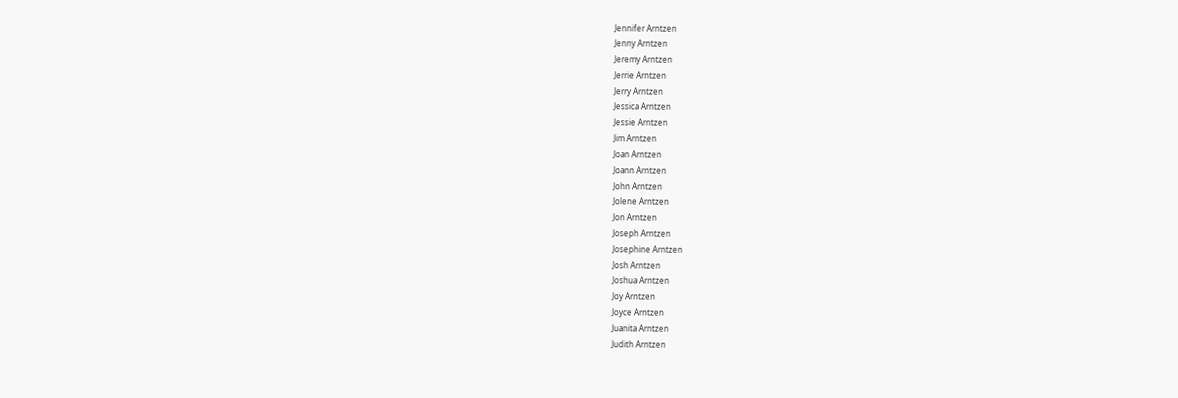Jennifer Arntzen
Jenny Arntzen
Jeremy Arntzen
Jerrie Arntzen
Jerry Arntzen
Jessica Arntzen
Jessie Arntzen
Jim Arntzen
Joan Arntzen
Joann Arntzen
John Arntzen
Jolene Arntzen
Jon Arntzen
Joseph Arntzen
Josephine Arntzen
Josh Arntzen
Joshua Arntzen
Joy Arntzen
Joyce Arntzen
Juanita Arntzen
Judith Arntzen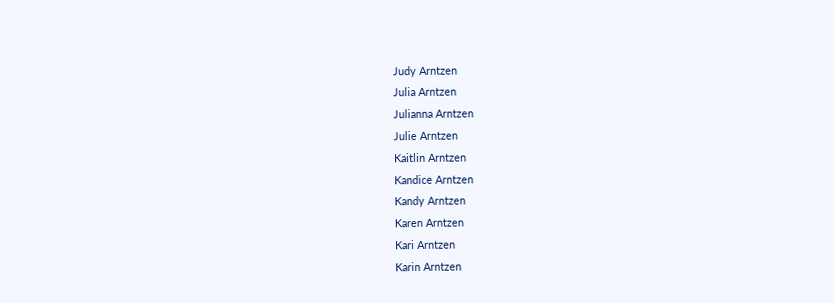Judy Arntzen
Julia Arntzen
Julianna Arntzen
Julie Arntzen
Kaitlin Arntzen
Kandice Arntzen
Kandy Arntzen
Karen Arntzen
Kari Arntzen
Karin Arntzen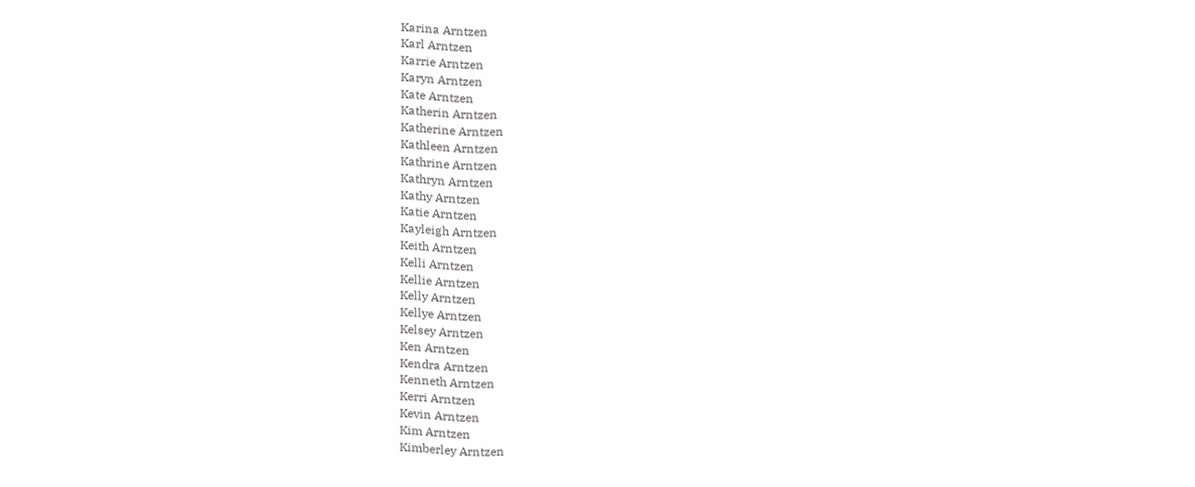Karina Arntzen
Karl Arntzen
Karrie Arntzen
Karyn Arntzen
Kate Arntzen
Katherin Arntzen
Katherine Arntzen
Kathleen Arntzen
Kathrine Arntzen
Kathryn Arntzen
Kathy Arntzen
Katie Arntzen
Kayleigh Arntzen
Keith Arntzen
Kelli Arntzen
Kellie Arntzen
Kelly Arntzen
Kellye Arntzen
Kelsey Arntzen
Ken Arntzen
Kendra Arntzen
Kenneth Arntzen
Kerri Arntzen
Kevin Arntzen
Kim Arntzen
Kimberley Arntzen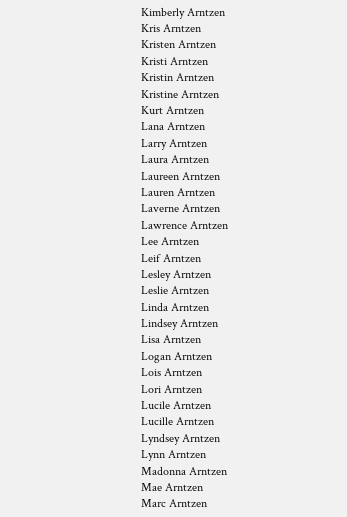Kimberly Arntzen
Kris Arntzen
Kristen Arntzen
Kristi Arntzen
Kristin Arntzen
Kristine Arntzen
Kurt Arntzen
Lana Arntzen
Larry Arntzen
Laura Arntzen
Laureen Arntzen
Lauren Arntzen
Laverne Arntzen
Lawrence Arntzen
Lee Arntzen
Leif Arntzen
Lesley Arntzen
Leslie Arntzen
Linda Arntzen
Lindsey Arntzen
Lisa Arntzen
Logan Arntzen
Lois Arntzen
Lori Arntzen
Lucile Arntzen
Lucille Arntzen
Lyndsey Arntzen
Lynn Arntzen
Madonna Arntzen
Mae Arntzen
Marc Arntzen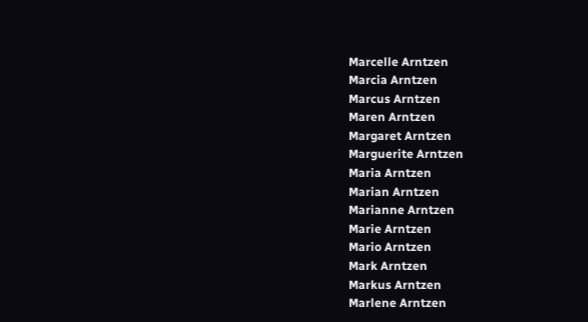Marcelle Arntzen
Marcia Arntzen
Marcus Arntzen
Maren Arntzen
Margaret Arntzen
Marguerite Arntzen
Maria Arntzen
Marian Arntzen
Marianne Arntzen
Marie Arntzen
Mario Arntzen
Mark Arntzen
Markus Arntzen
Marlene Arntzen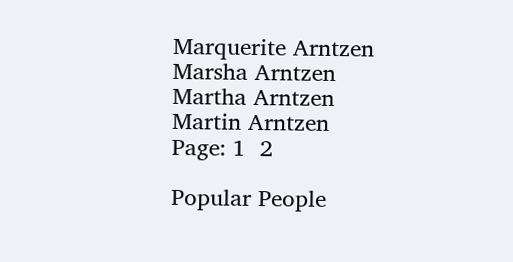Marquerite Arntzen
Marsha Arntzen
Martha Arntzen
Martin Arntzen
Page: 1  2

Popular People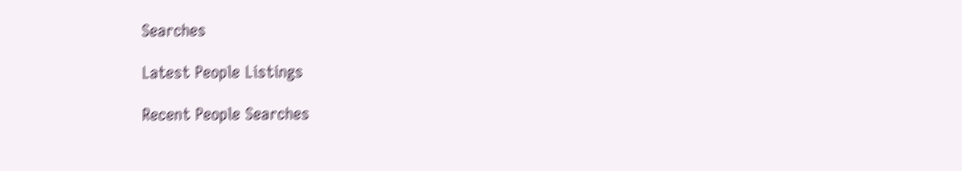Searches

Latest People Listings

Recent People Searches